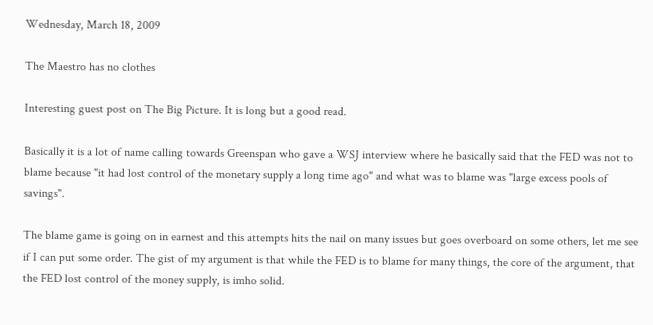Wednesday, March 18, 2009

The Maestro has no clothes

Interesting guest post on The Big Picture. It is long but a good read.

Basically it is a lot of name calling towards Greenspan who gave a WSJ interview where he basically said that the FED was not to blame because "it had lost control of the monetary supply a long time ago" and what was to blame was "large excess pools of savings".

The blame game is going on in earnest and this attempts hits the nail on many issues but goes overboard on some others, let me see if I can put some order. The gist of my argument is that while the FED is to blame for many things, the core of the argument, that the FED lost control of the money supply, is imho solid.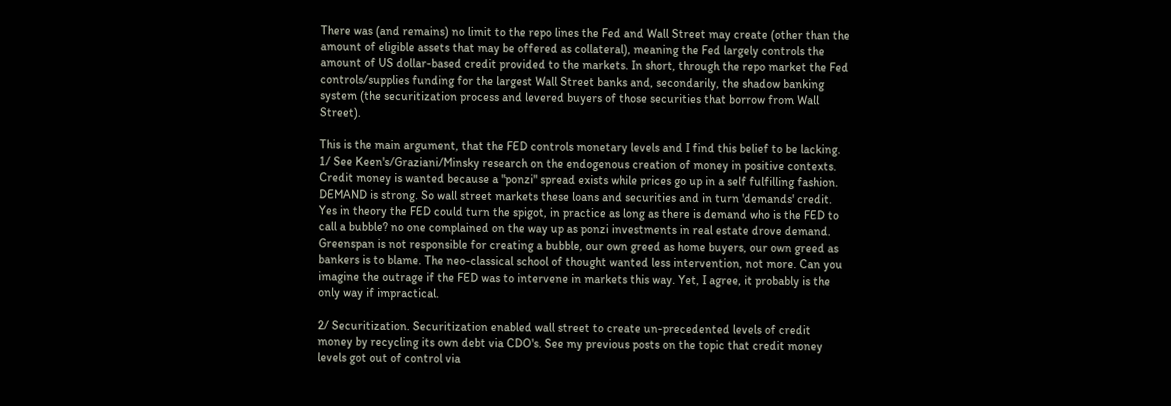There was (and remains) no limit to the repo lines the Fed and Wall Street may create (other than the amount of eligible assets that may be offered as collateral), meaning the Fed largely controls the amount of US dollar-based credit provided to the markets. In short, through the repo market the Fed controls/supplies funding for the largest Wall Street banks and, secondarily, the shadow banking system (the securitization process and levered buyers of those securities that borrow from Wall Street).

This is the main argument, that the FED controls monetary levels and I find this belief to be lacking.
1/ See Keen's/Graziani/Minsky research on the endogenous creation of money in positive contexts. Credit money is wanted because a "ponzi" spread exists while prices go up in a self fulfilling fashion. DEMAND is strong. So wall street markets these loans and securities and in turn 'demands' credit. Yes in theory the FED could turn the spigot, in practice as long as there is demand who is the FED to call a bubble? no one complained on the way up as ponzi investments in real estate drove demand. Greenspan is not responsible for creating a bubble, our own greed as home buyers, our own greed as bankers is to blame. The neo-classical school of thought wanted less intervention, not more. Can you imagine the outrage if the FED was to intervene in markets this way. Yet, I agree, it probably is the only way if impractical.

2/ Securitization. Securitization enabled wall street to create un-precedented levels of credit money by recycling its own debt via CDO's. See my previous posts on the topic that credit money levels got out of control via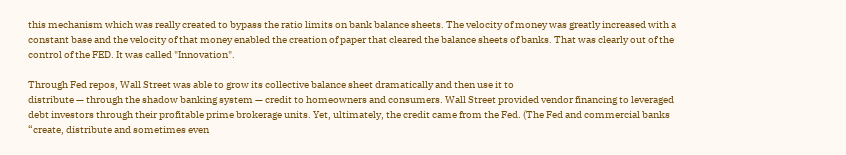this mechanism which was really created to bypass the ratio limits on bank balance sheets. The velocity of money was greatly increased with a constant base and the velocity of that money enabled the creation of paper that cleared the balance sheets of banks. That was clearly out of the control of the FED. It was called "Innovation".

Through Fed repos, Wall Street was able to grow its collective balance sheet dramatically and then use it to
distribute — through the shadow banking system — credit to homeowners and consumers. Wall Street provided vendor financing to leveraged debt investors through their profitable prime brokerage units. Yet, ultimately, the credit came from the Fed. (The Fed and commercial banks “create, distribute and sometimes even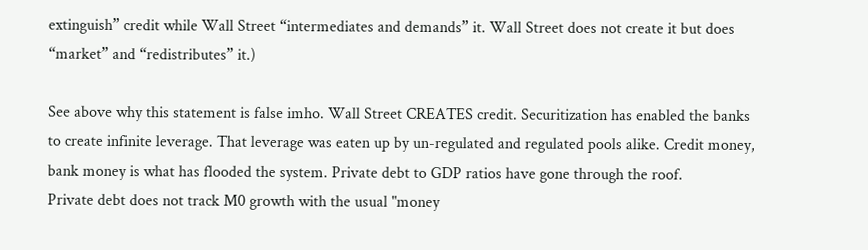extinguish” credit while Wall Street “intermediates and demands” it. Wall Street does not create it but does “market” and “redistributes” it.)

See above why this statement is false imho. Wall Street CREATES credit. Securitization has enabled the banks to create infinite leverage. That leverage was eaten up by un-regulated and regulated pools alike. Credit money, bank money is what has flooded the system. Private debt to GDP ratios have gone through the roof.
Private debt does not track M0 growth with the usual "money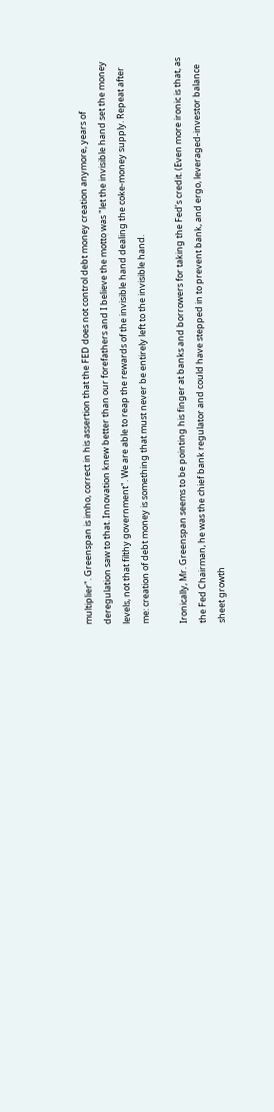multiplier". Greenspan is imho, correct in his assertion that the FED does not control debt money creation anymore, years of deregulation saw to that. Innovation knew better than our forefathers and I believe the motto was "let the invisible hand set the money levels, not that filthy government". We are able to reap the rewards of the invisible hand dealing the coke-money supply. Repeat after me: creation of debt money is something that must never be entirely left to the invisible hand.

Ironically, Mr. Greenspan seems to be pointing his finger at banks and borrowers for taking the Fed’s credit. (Even more ironic is that, as the Fed Chairman, he was the chief bank regulator and could have stepped in to prevent bank, and ergo, leveraged-investor balance sheet growth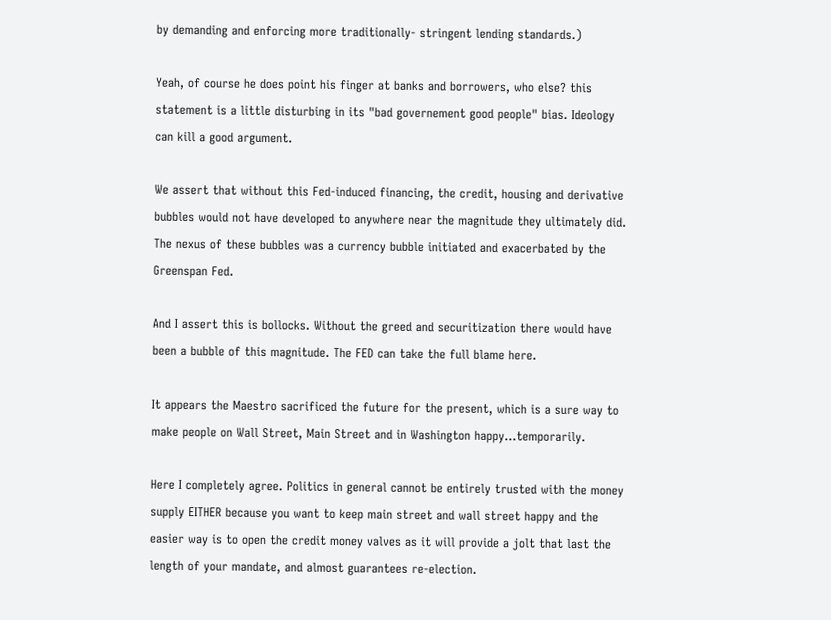by demanding and enforcing more traditionally- stringent lending standards.)

Yeah, of course he does point his finger at banks and borrowers, who else? this statement is a little disturbing in its "bad governement good people" bias. Ideology can kill a good argument.

We assert that without this Fed-induced financing, the credit, housing and derivative bubbles would not have developed to anywhere near the magnitude they ultimately did. The nexus of these bubbles was a currency bubble initiated and exacerbated by the Greenspan Fed.

And I assert this is bollocks. Without the greed and securitization there would have been a bubble of this magnitude. The FED can take the full blame here.

It appears the Maestro sacrificed the future for the present, which is a sure way to make people on Wall Street, Main Street and in Washington happy…temporarily.

Here I completely agree. Politics in general cannot be entirely trusted with the money supply EITHER because you want to keep main street and wall street happy and the easier way is to open the credit money valves as it will provide a jolt that last the length of your mandate, and almost guarantees re-election.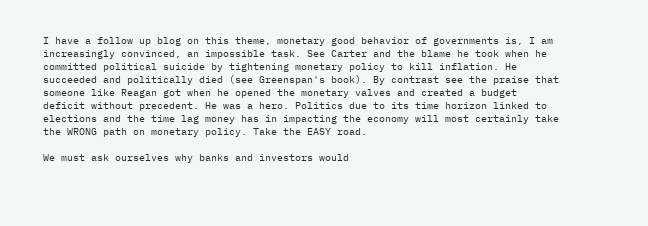I have a follow up blog on this theme, monetary good behavior of governments is, I am increasingly convinced, an impossible task. See Carter and the blame he took when he committed political suicide by tightening monetary policy to kill inflation. He succeeded and politically died (see Greenspan's book). By contrast see the praise that someone like Reagan got when he opened the monetary valves and created a budget deficit without precedent. He was a hero. Politics due to its time horizon linked to elections and the time lag money has in impacting the economy will most certainly take the WRONG path on monetary policy. Take the EASY road.

We must ask ourselves why banks and investors would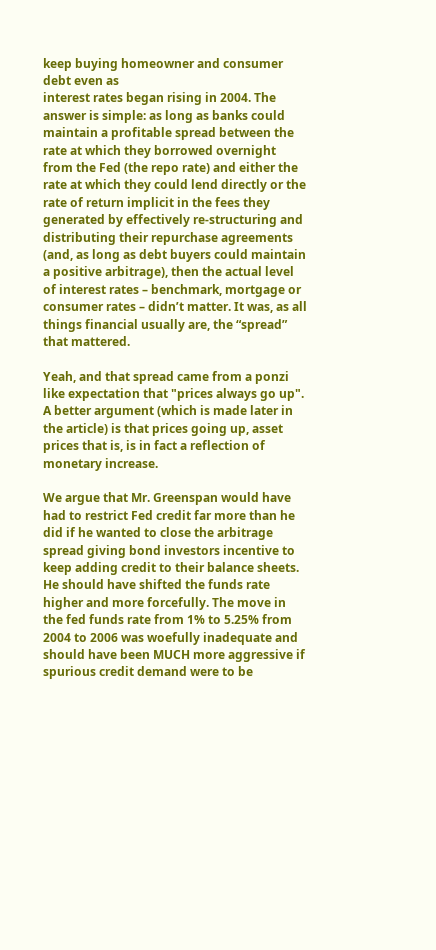keep buying homeowner and consumer debt even as
interest rates began rising in 2004. The answer is simple: as long as banks could maintain a profitable spread between the rate at which they borrowed overnight from the Fed (the repo rate) and either the rate at which they could lend directly or the rate of return implicit in the fees they generated by effectively re-structuring and distributing their repurchase agreements (and, as long as debt buyers could maintain a positive arbitrage), then the actual level of interest rates – benchmark, mortgage or consumer rates – didn’t matter. It was, as all things financial usually are, the “spread” that mattered.

Yeah, and that spread came from a ponzi like expectation that "prices always go up". A better argument (which is made later in the article) is that prices going up, asset prices that is, is in fact a reflection of monetary increase.

We argue that Mr. Greenspan would have had to restrict Fed credit far more than he did if he wanted to close the arbitrage spread giving bond investors incentive to keep adding credit to their balance sheets. He should have shifted the funds rate higher and more forcefully. The move in the fed funds rate from 1% to 5.25% from 2004 to 2006 was woefully inadequate and should have been MUCH more aggressive if spurious credit demand were to be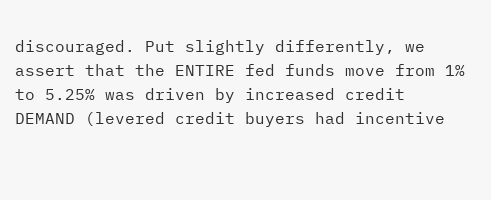discouraged. Put slightly differently, we assert that the ENTIRE fed funds move from 1% to 5.25% was driven by increased credit DEMAND (levered credit buyers had incentive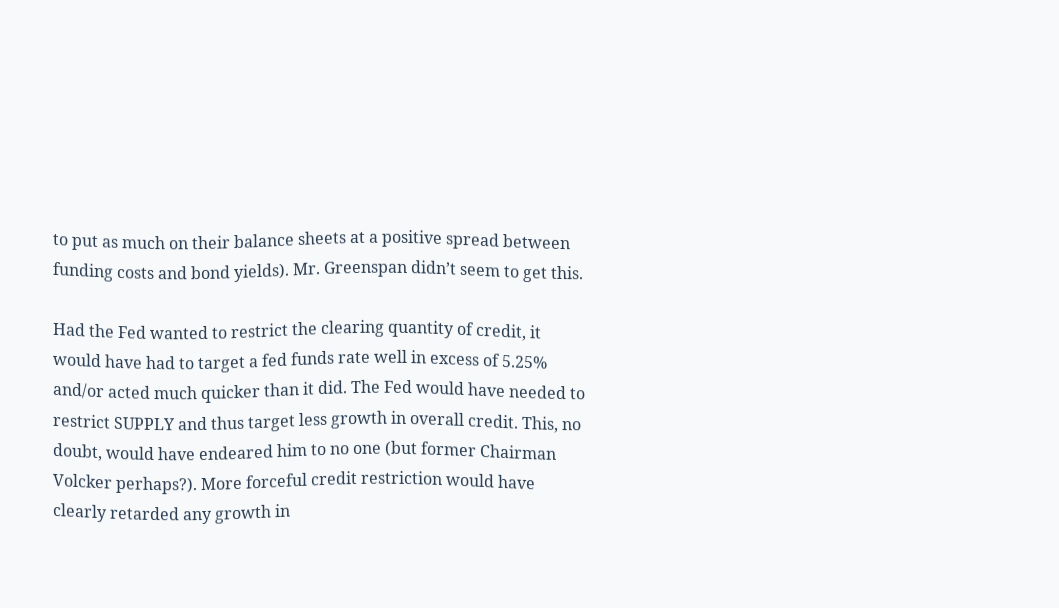to put as much on their balance sheets at a positive spread between funding costs and bond yields). Mr. Greenspan didn’t seem to get this.

Had the Fed wanted to restrict the clearing quantity of credit, it would have had to target a fed funds rate well in excess of 5.25% and/or acted much quicker than it did. The Fed would have needed to restrict SUPPLY and thus target less growth in overall credit. This, no doubt, would have endeared him to no one (but former Chairman Volcker perhaps?). More forceful credit restriction would have clearly retarded any growth in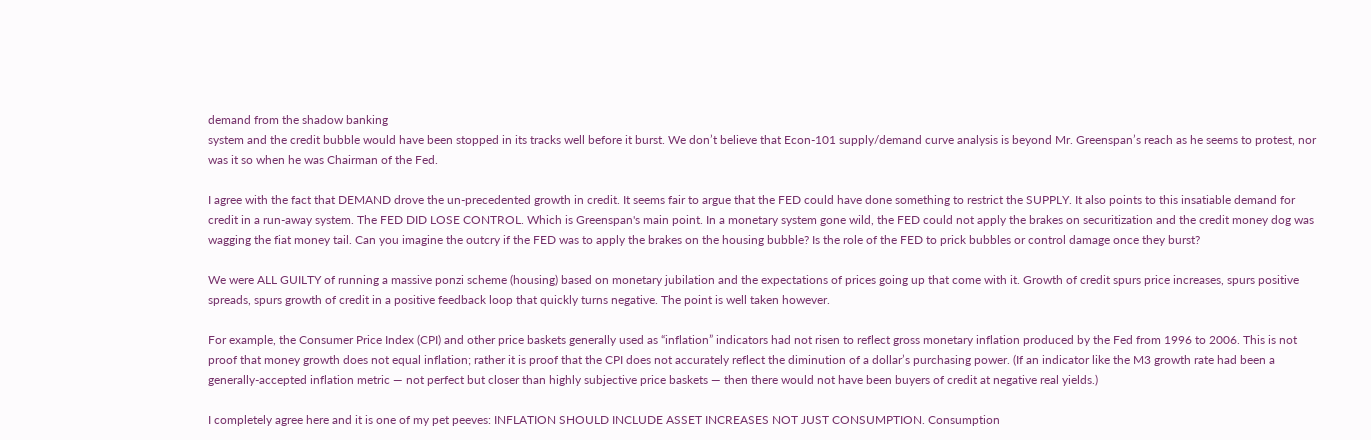demand from the shadow banking
system and the credit bubble would have been stopped in its tracks well before it burst. We don’t believe that Econ-101 supply/demand curve analysis is beyond Mr. Greenspan’s reach as he seems to protest, nor was it so when he was Chairman of the Fed.

I agree with the fact that DEMAND drove the un-precedented growth in credit. It seems fair to argue that the FED could have done something to restrict the SUPPLY. It also points to this insatiable demand for credit in a run-away system. The FED DID LOSE CONTROL. Which is Greenspan's main point. In a monetary system gone wild, the FED could not apply the brakes on securitization and the credit money dog was wagging the fiat money tail. Can you imagine the outcry if the FED was to apply the brakes on the housing bubble? Is the role of the FED to prick bubbles or control damage once they burst?

We were ALL GUILTY of running a massive ponzi scheme (housing) based on monetary jubilation and the expectations of prices going up that come with it. Growth of credit spurs price increases, spurs positive spreads, spurs growth of credit in a positive feedback loop that quickly turns negative. The point is well taken however.

For example, the Consumer Price Index (CPI) and other price baskets generally used as “inflation” indicators had not risen to reflect gross monetary inflation produced by the Fed from 1996 to 2006. This is not proof that money growth does not equal inflation; rather it is proof that the CPI does not accurately reflect the diminution of a dollar’s purchasing power. (If an indicator like the M3 growth rate had been a generally-accepted inflation metric — not perfect but closer than highly subjective price baskets — then there would not have been buyers of credit at negative real yields.)

I completely agree here and it is one of my pet peeves: INFLATION SHOULD INCLUDE ASSET INCREASES NOT JUST CONSUMPTION. Consumption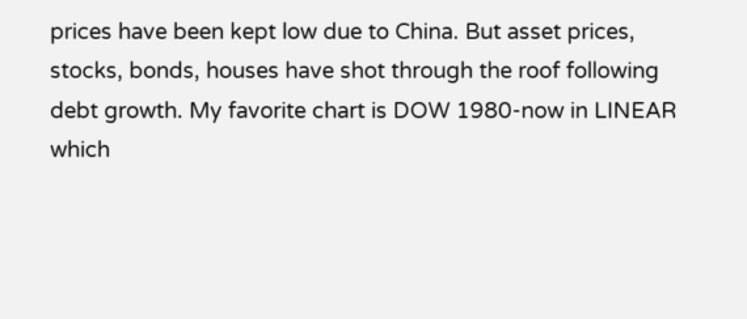prices have been kept low due to China. But asset prices, stocks, bonds, houses have shot through the roof following debt growth. My favorite chart is DOW 1980-now in LINEAR which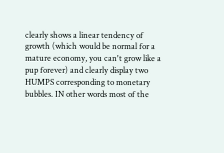clearly shows a linear tendency of growth (which would be normal for a mature economy, you can't grow like a pup forever) and clearly display two HUMPS corresponding to monetary bubbles. IN other words most of the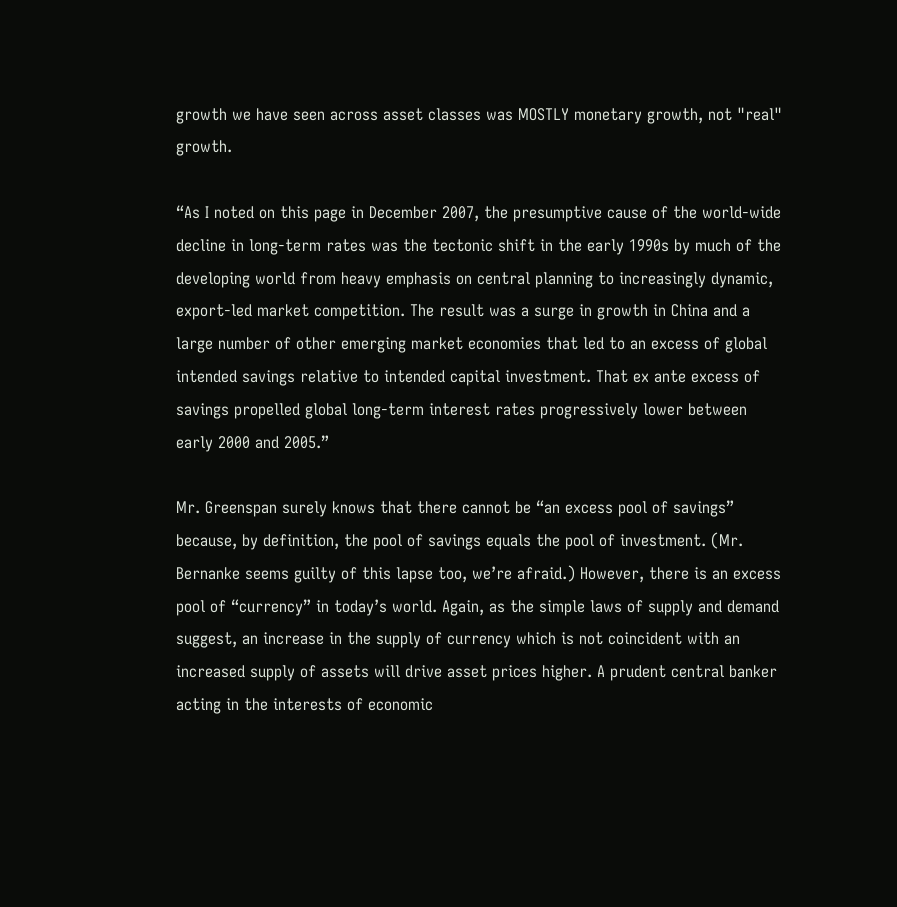growth we have seen across asset classes was MOSTLY monetary growth, not "real" growth.

“As I noted on this page in December 2007, the presumptive cause of the world-wide decline in long-term rates was the tectonic shift in the early 1990s by much of the developing world from heavy emphasis on central planning to increasingly dynamic, export-led market competition. The result was a surge in growth in China and a large number of other emerging market economies that led to an excess of global intended savings relative to intended capital investment. That ex ante excess of savings propelled global long-term interest rates progressively lower between early 2000 and 2005.”

Mr. Greenspan surely knows that there cannot be “an excess pool of savings” because, by definition, the pool of savings equals the pool of investment. (Mr. Bernanke seems guilty of this lapse too, we’re afraid.) However, there is an excess pool of “currency” in today’s world. Again, as the simple laws of supply and demand suggest, an increase in the supply of currency which is not coincident with an increased supply of assets will drive asset prices higher. A prudent central banker acting in the interests of economic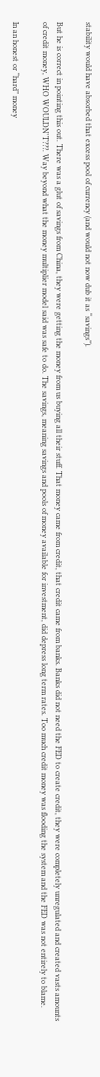stability would have absorbed that excess pool of currency (and would not now dub it as “savings”).

But he is correct in pointing this out. There was a glut of savings from China, they were getting the money from us buying all their stuff. That money came from credit, that credit came from banks. Banks did not need the FED to create credit, they were completely unregulated and created vasts amounts of credit money, WHO WOULDN'T???. Way beyond what the money multiplier model said was safe to do. The savings, meaning savings and pools of money available for investment, did depress long term rates. Too much credit money was flooding the system and the FED was not entirely to blame.

In an honest or “hard” money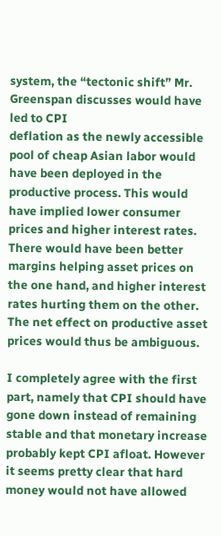system, the “tectonic shift” Mr. Greenspan discusses would have led to CPI
deflation as the newly accessible pool of cheap Asian labor would have been deployed in the productive process. This would have implied lower consumer prices and higher interest rates. There would have been better margins helping asset prices on the one hand, and higher interest rates hurting them on the other. The net effect on productive asset prices would thus be ambiguous.

I completely agree with the first part, namely that CPI should have gone down instead of remaining stable and that monetary increase probably kept CPI afloat. However it seems pretty clear that hard money would not have allowed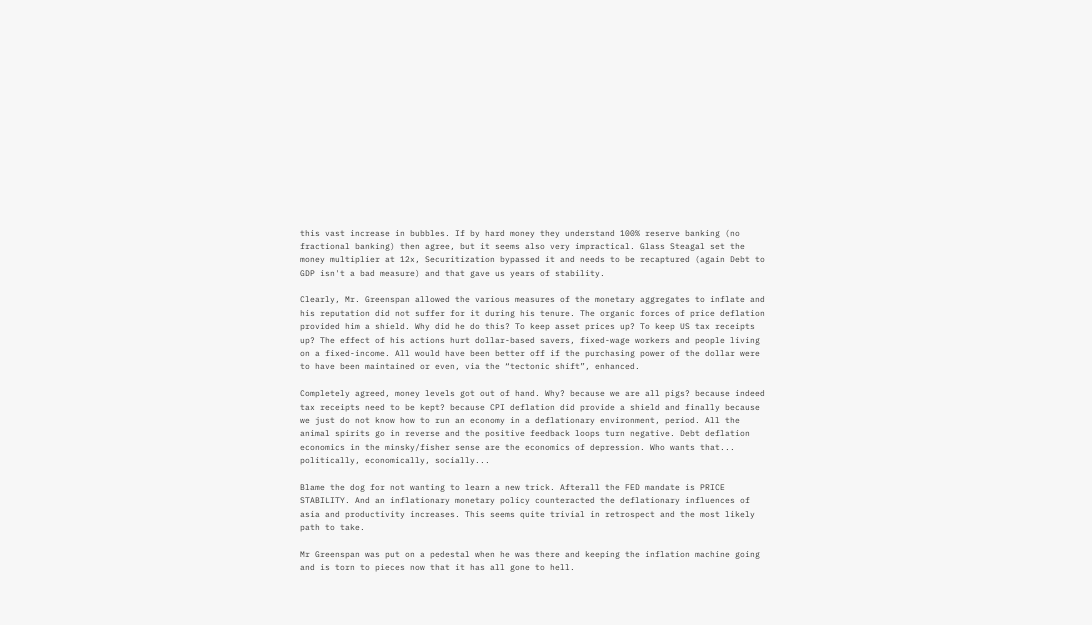this vast increase in bubbles. If by hard money they understand 100% reserve banking (no fractional banking) then agree, but it seems also very impractical. Glass Steagal set the money multiplier at 12x, Securitization bypassed it and needs to be recaptured (again Debt to GDP isn't a bad measure) and that gave us years of stability.

Clearly, Mr. Greenspan allowed the various measures of the monetary aggregates to inflate and his reputation did not suffer for it during his tenure. The organic forces of price deflation provided him a shield. Why did he do this? To keep asset prices up? To keep US tax receipts up? The effect of his actions hurt dollar-based savers, fixed-wage workers and people living on a fixed-income. All would have been better off if the purchasing power of the dollar were to have been maintained or even, via the “tectonic shift”, enhanced.

Completely agreed, money levels got out of hand. Why? because we are all pigs? because indeed tax receipts need to be kept? because CPI deflation did provide a shield and finally because we just do not know how to run an economy in a deflationary environment, period. All the animal spirits go in reverse and the positive feedback loops turn negative. Debt deflation economics in the minsky/fisher sense are the economics of depression. Who wants that... politically, economically, socially...

Blame the dog for not wanting to learn a new trick. Afterall the FED mandate is PRICE STABILITY. And an inflationary monetary policy counteracted the deflationary influences of asia and productivity increases. This seems quite trivial in retrospect and the most likely path to take.

Mr Greenspan was put on a pedestal when he was there and keeping the inflation machine going and is torn to pieces now that it has all gone to hell.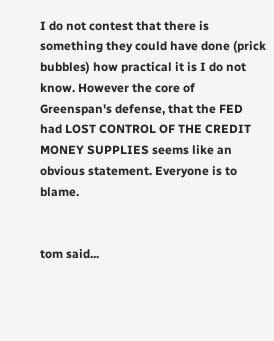I do not contest that there is something they could have done (prick bubbles) how practical it is I do not know. However the core of Greenspan's defense, that the FED had LOST CONTROL OF THE CREDIT MONEY SUPPLIES seems like an obvious statement. Everyone is to blame.


tom said...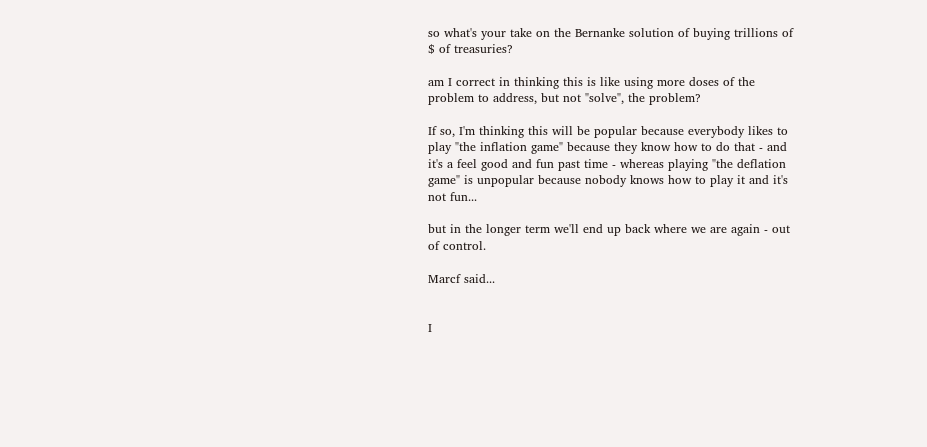so what's your take on the Bernanke solution of buying trillions of $ of treasuries?

am I correct in thinking this is like using more doses of the problem to address, but not "solve", the problem?

If so, I'm thinking this will be popular because everybody likes to play "the inflation game" because they know how to do that - and it's a feel good and fun past time - whereas playing "the deflation game" is unpopular because nobody knows how to play it and it's not fun...

but in the longer term we'll end up back where we are again - out of control.

Marcf said...


I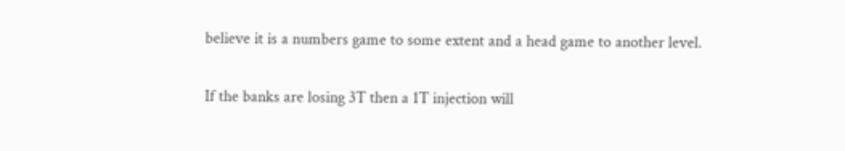believe it is a numbers game to some extent and a head game to another level.

If the banks are losing 3T then a 1T injection will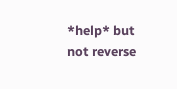*help* but not reverse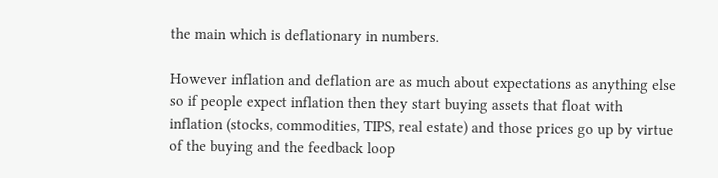the main which is deflationary in numbers.

However inflation and deflation are as much about expectations as anything else so if people expect inflation then they start buying assets that float with inflation (stocks, commodities, TIPS, real estate) and those prices go up by virtue of the buying and the feedback loop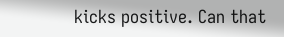kicks positive. Can that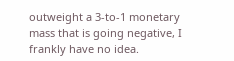outweight a 3-to-1 monetary mass that is going negative, I frankly have no idea.